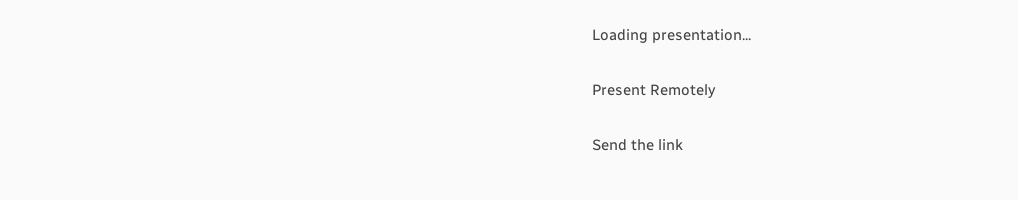Loading presentation...

Present Remotely

Send the link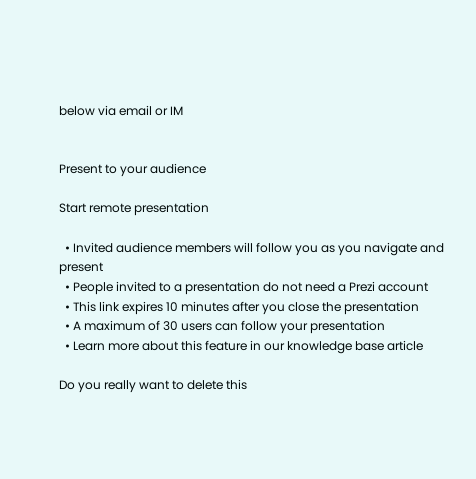below via email or IM


Present to your audience

Start remote presentation

  • Invited audience members will follow you as you navigate and present
  • People invited to a presentation do not need a Prezi account
  • This link expires 10 minutes after you close the presentation
  • A maximum of 30 users can follow your presentation
  • Learn more about this feature in our knowledge base article

Do you really want to delete this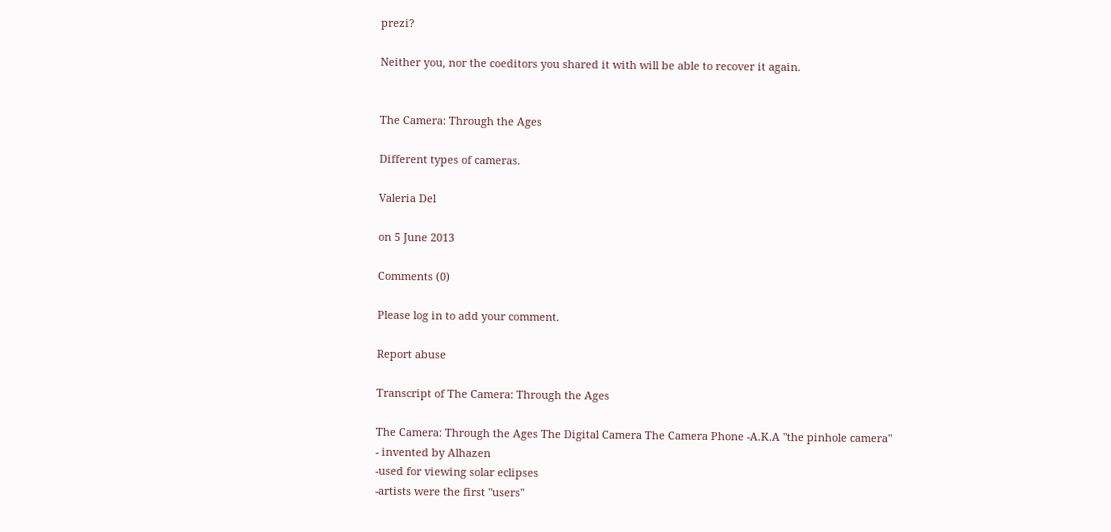prezi?

Neither you, nor the coeditors you shared it with will be able to recover it again.


The Camera: Through the Ages

Different types of cameras.

Valeria Del

on 5 June 2013

Comments (0)

Please log in to add your comment.

Report abuse

Transcript of The Camera: Through the Ages

The Camera: Through the Ages The Digital Camera The Camera Phone -A.K.A "the pinhole camera"
- invented by Alhazen
-used for viewing solar eclipses
-artists were the first "users"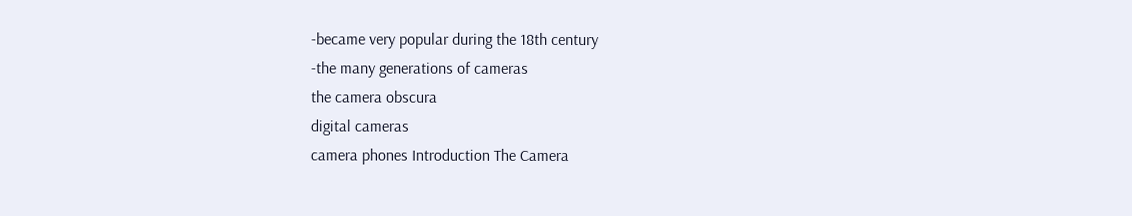-became very popular during the 18th century
-the many generations of cameras
the camera obscura
digital cameras
camera phones Introduction The Camera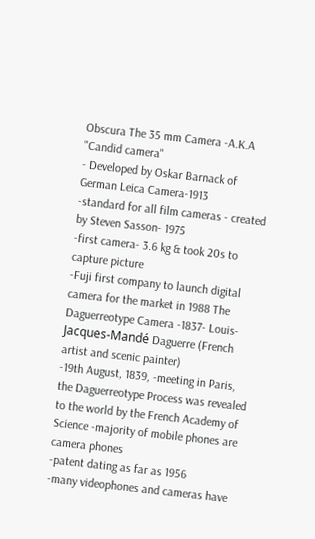Obscura The 35 mm Camera -A.K.A "Candid camera"
- Developed by Oskar Barnack of German Leica Camera-1913
-standard for all film cameras - created by Steven Sasson- 1975
-first camera- 3.6 kg & took 20s to capture picture
-Fuji first company to launch digital camera for the market in 1988 The Daguerreotype Camera -1837- Louis-Jacques-Mandé Daguerre (French artist and scenic painter)
-19th August, 1839, -meeting in Paris, the Daguerreotype Process was revealed to the world by the French Academy of Science -majority of mobile phones are camera phones
-patent dating as far as 1956
-many videophones and cameras have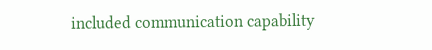included communication capability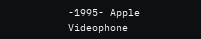-1995- Apple Videophone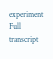experiment
Full transcript